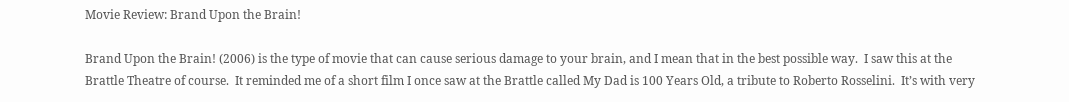Movie Review: Brand Upon the Brain!

Brand Upon the Brain! (2006) is the type of movie that can cause serious damage to your brain, and I mean that in the best possible way.  I saw this at the Brattle Theatre of course.  It reminded me of a short film I once saw at the Brattle called My Dad is 100 Years Old, a tribute to Roberto Rosselini.  It’s with very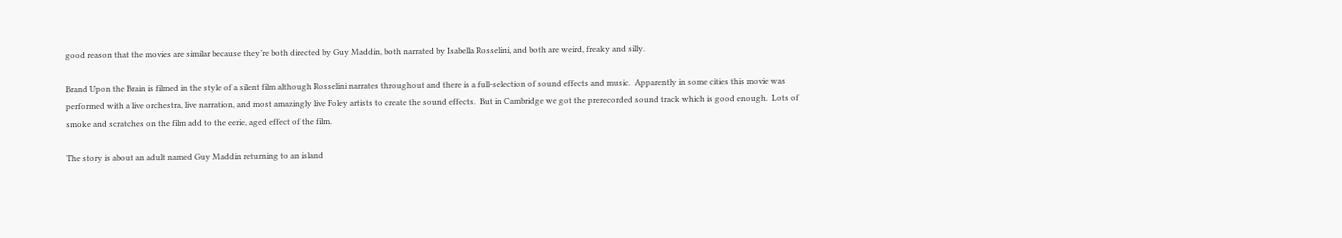good reason that the movies are similar because they’re both directed by Guy Maddin, both narrated by Isabella Rosselini, and both are weird, freaky and silly.

Brand Upon the Brain is filmed in the style of a silent film although Rosselini narrates throughout and there is a full-selection of sound effects and music.  Apparently in some cities this movie was performed with a live orchestra, live narration, and most amazingly live Foley artists to create the sound effects.  But in Cambridge we got the prerecorded sound track which is good enough.  Lots of smoke and scratches on the film add to the eerie, aged effect of the film.

The story is about an adult named Guy Maddin returning to an island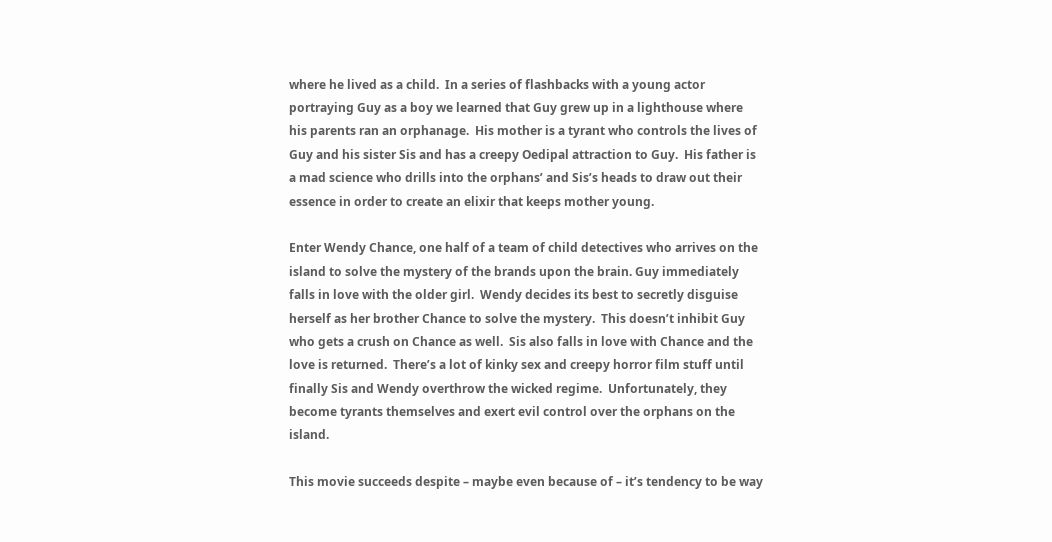where he lived as a child.  In a series of flashbacks with a young actor portraying Guy as a boy we learned that Guy grew up in a lighthouse where his parents ran an orphanage.  His mother is a tyrant who controls the lives of Guy and his sister Sis and has a creepy Oedipal attraction to Guy.  His father is a mad science who drills into the orphans’ and Sis’s heads to draw out their essence in order to create an elixir that keeps mother young.

Enter Wendy Chance, one half of a team of child detectives who arrives on the island to solve the mystery of the brands upon the brain. Guy immediately falls in love with the older girl.  Wendy decides its best to secretly disguise herself as her brother Chance to solve the mystery.  This doesn’t inhibit Guy who gets a crush on Chance as well.  Sis also falls in love with Chance and the love is returned.  There’s a lot of kinky sex and creepy horror film stuff until finally Sis and Wendy overthrow the wicked regime.  Unfortunately, they become tyrants themselves and exert evil control over the orphans on the island.

This movie succeeds despite – maybe even because of – it’s tendency to be way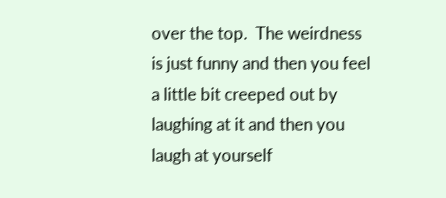over the top.  The weirdness is just funny and then you feel a little bit creeped out by laughing at it and then you laugh at yourself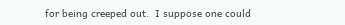for being creeped out.  I suppose one could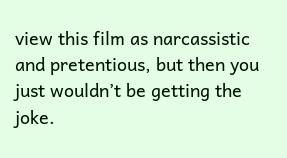view this film as narcassistic and pretentious, but then you just wouldn’t be getting the joke.